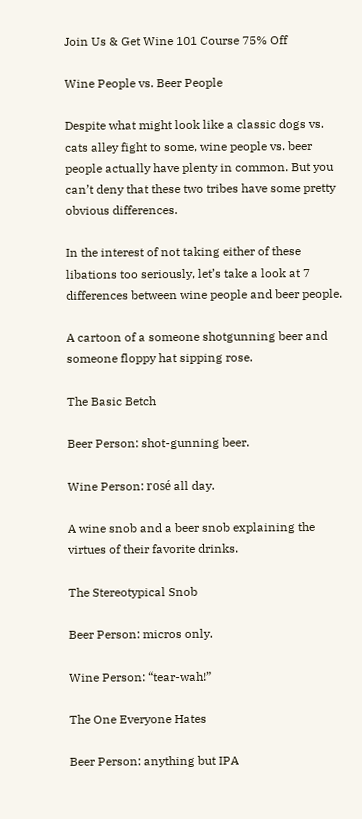Join Us & Get Wine 101 Course 75% Off

Wine People vs. Beer People

Despite what might look like a classic dogs vs. cats alley fight to some, wine people vs. beer people actually have plenty in common. But you can’t deny that these two tribes have some pretty obvious differences.

In the interest of not taking either of these libations too seriously, let’s take a look at 7 differences between wine people and beer people.

A cartoon of a someone shotgunning beer and someone floppy hat sipping rose.

The Basic Betch

Beer Person: shot-gunning beer.

Wine Person: rosé all day.

A wine snob and a beer snob explaining the virtues of their favorite drinks.

The Stereotypical Snob

Beer Person: micros only.

Wine Person: “tear-wah!”

The One Everyone Hates

Beer Person: anything but IPA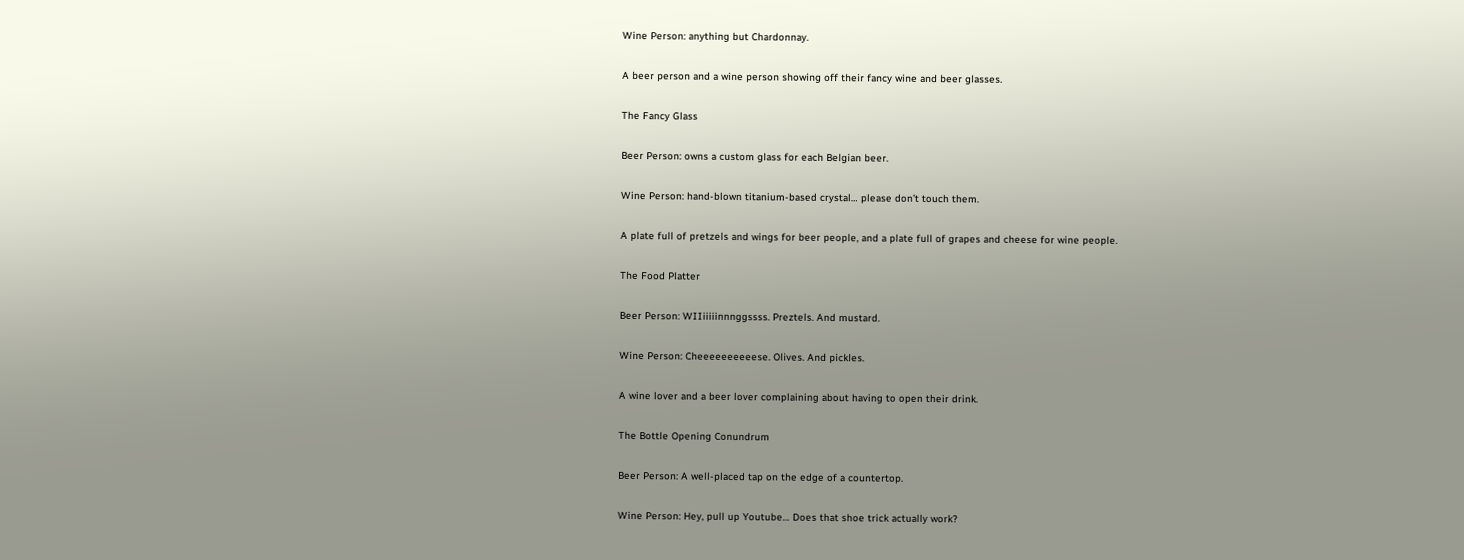Wine Person: anything but Chardonnay.

A beer person and a wine person showing off their fancy wine and beer glasses.

The Fancy Glass

Beer Person: owns a custom glass for each Belgian beer.

Wine Person: hand-blown titanium-based crystal… please don’t touch them.

A plate full of pretzels and wings for beer people, and a plate full of grapes and cheese for wine people.

The Food Platter

Beer Person: WIIiiiiinnnggssss. Preztels. And mustard.

Wine Person: Cheeeeeeeeeese. Olives. And pickles.

A wine lover and a beer lover complaining about having to open their drink.

The Bottle Opening Conundrum

Beer Person: A well-placed tap on the edge of a countertop.

Wine Person: Hey, pull up Youtube… Does that shoe trick actually work?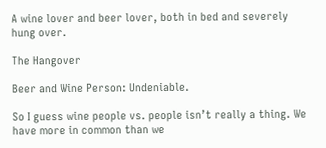A wine lover and beer lover, both in bed and severely hung over.

The Hangover

Beer and Wine Person: Undeniable.

So I guess wine people vs. people isn’t really a thing. We have more in common than we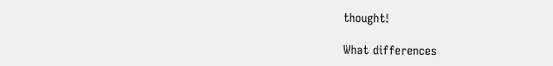thought!

What differences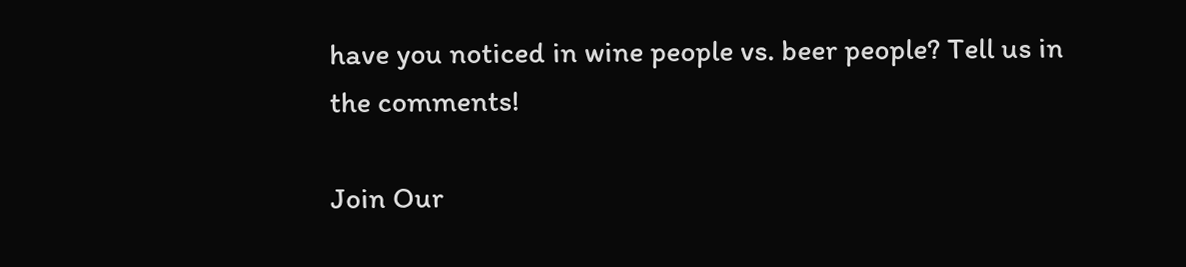have you noticed in wine people vs. beer people? Tell us in the comments!

Join Our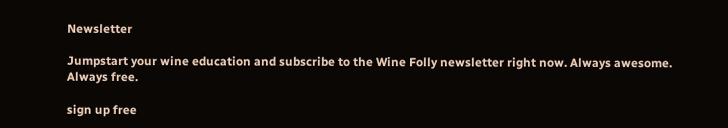Newsletter

Jumpstart your wine education and subscribe to the Wine Folly newsletter right now. Always awesome. Always free.

sign up free